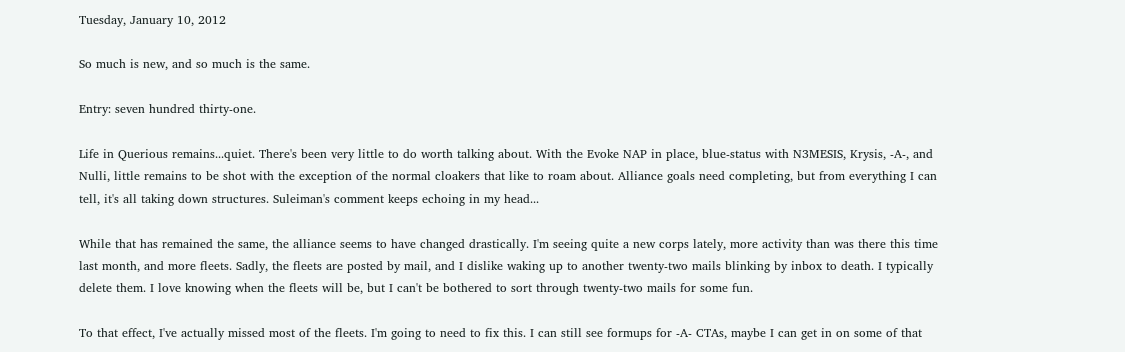Tuesday, January 10, 2012

So much is new, and so much is the same.

Entry: seven hundred thirty-one.

Life in Querious remains...quiet. There's been very little to do worth talking about. With the Evoke NAP in place, blue-status with N3MESIS, Krysis, -A-, and Nulli, little remains to be shot with the exception of the normal cloakers that like to roam about. Alliance goals need completing, but from everything I can tell, it's all taking down structures. Suleiman's comment keeps echoing in my head...

While that has remained the same, the alliance seems to have changed drastically. I'm seeing quite a new corps lately, more activity than was there this time last month, and more fleets. Sadly, the fleets are posted by mail, and I dislike waking up to another twenty-two mails blinking by inbox to death. I typically delete them. I love knowing when the fleets will be, but I can't be bothered to sort through twenty-two mails for some fun.

To that effect, I've actually missed most of the fleets. I'm going to need to fix this. I can still see formups for -A- CTAs, maybe I can get in on some of that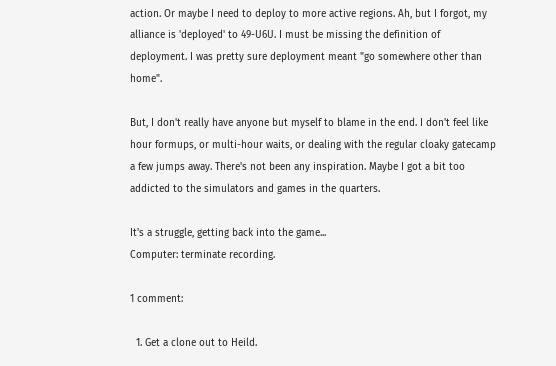action. Or maybe I need to deploy to more active regions. Ah, but I forgot, my alliance is 'deployed' to 49-U6U. I must be missing the definition of deployment. I was pretty sure deployment meant "go somewhere other than home".

But, I don't really have anyone but myself to blame in the end. I don't feel like hour formups, or multi-hour waits, or dealing with the regular cloaky gatecamp a few jumps away. There's not been any inspiration. Maybe I got a bit too addicted to the simulators and games in the quarters.

It's a struggle, getting back into the game...
Computer: terminate recording.

1 comment:

  1. Get a clone out to Heild.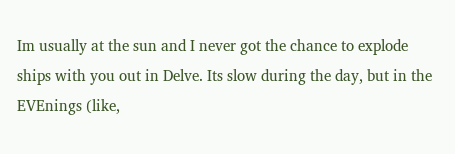Im usually at the sun and I never got the chance to explode ships with you out in Delve. Its slow during the day, but in the EVEnings (like,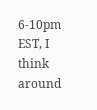6-10pm EST, I think around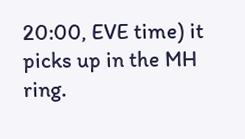20:00, EVE time) it picks up in the MH ring.